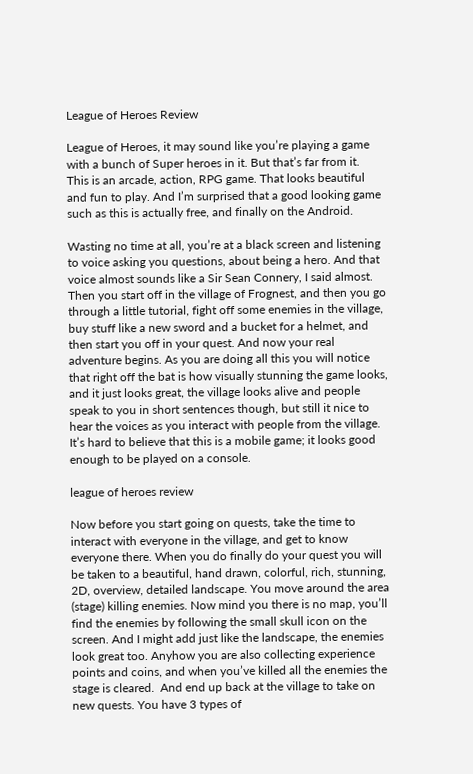League of Heroes Review

League of Heroes, it may sound like you’re playing a game with a bunch of Super heroes in it. But that’s far from it.  This is an arcade, action, RPG game. That looks beautiful and fun to play. And I’m surprised that a good looking game such as this is actually free, and finally on the Android.

Wasting no time at all, you’re at a black screen and listening to voice asking you questions, about being a hero. And that voice almost sounds like a Sir Sean Connery, I said almost. Then you start off in the village of Frognest, and then you go through a little tutorial, fight off some enemies in the village, buy stuff like a new sword and a bucket for a helmet, and then start you off in your quest. And now your real adventure begins. As you are doing all this you will notice that right off the bat is how visually stunning the game looks, and it just looks great, the village looks alive and people speak to you in short sentences though, but still it nice to hear the voices as you interact with people from the village. It’s hard to believe that this is a mobile game; it looks good enough to be played on a console.

league of heroes review

Now before you start going on quests, take the time to interact with everyone in the village, and get to know everyone there. When you do finally do your quest you will be taken to a beautiful, hand drawn, colorful, rich, stunning, 2D, overview, detailed landscape. You move around the area (stage) killing enemies. Now mind you there is no map, you’ll find the enemies by following the small skull icon on the screen. And I might add just like the landscape, the enemies look great too. Anyhow you are also collecting experience points and coins, and when you’ve killed all the enemies the stage is cleared.  And end up back at the village to take on new quests. You have 3 types of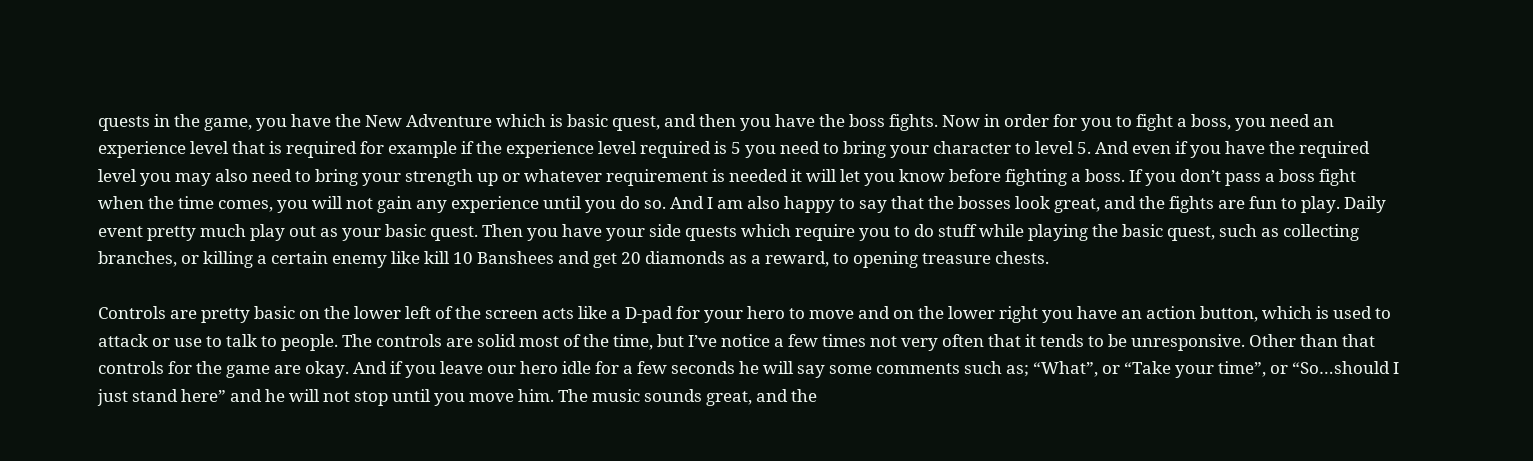quests in the game, you have the New Adventure which is basic quest, and then you have the boss fights. Now in order for you to fight a boss, you need an experience level that is required for example if the experience level required is 5 you need to bring your character to level 5. And even if you have the required level you may also need to bring your strength up or whatever requirement is needed it will let you know before fighting a boss. If you don’t pass a boss fight when the time comes, you will not gain any experience until you do so. And I am also happy to say that the bosses look great, and the fights are fun to play. Daily event pretty much play out as your basic quest. Then you have your side quests which require you to do stuff while playing the basic quest, such as collecting branches, or killing a certain enemy like kill 10 Banshees and get 20 diamonds as a reward, to opening treasure chests.

Controls are pretty basic on the lower left of the screen acts like a D-pad for your hero to move and on the lower right you have an action button, which is used to attack or use to talk to people. The controls are solid most of the time, but I’ve notice a few times not very often that it tends to be unresponsive. Other than that controls for the game are okay. And if you leave our hero idle for a few seconds he will say some comments such as; “What”, or “Take your time”, or “So…should I just stand here” and he will not stop until you move him. The music sounds great, and the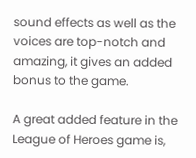sound effects as well as the voices are top-notch and amazing, it gives an added bonus to the game.

A great added feature in the League of Heroes game is,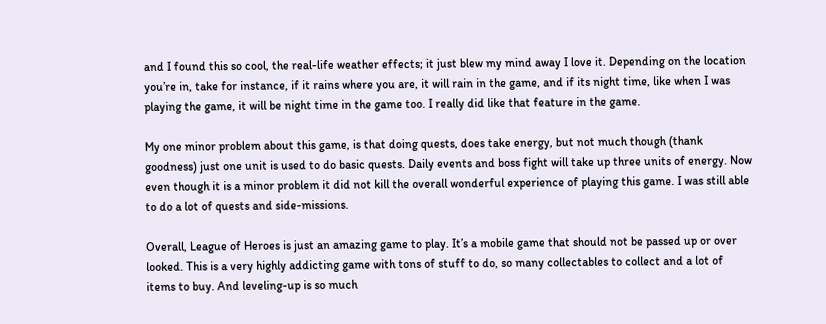and I found this so cool, the real-life weather effects; it just blew my mind away I love it. Depending on the location you’re in, take for instance, if it rains where you are, it will rain in the game, and if its night time, like when I was playing the game, it will be night time in the game too. I really did like that feature in the game.

My one minor problem about this game, is that doing quests, does take energy, but not much though (thank goodness) just one unit is used to do basic quests. Daily events and boss fight will take up three units of energy. Now even though it is a minor problem it did not kill the overall wonderful experience of playing this game. I was still able to do a lot of quests and side-missions.

Overall, League of Heroes is just an amazing game to play. It’s a mobile game that should not be passed up or over looked. This is a very highly addicting game with tons of stuff to do, so many collectables to collect and a lot of items to buy. And leveling-up is so much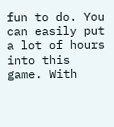fun to do. You can easily put a lot of hours into this game. With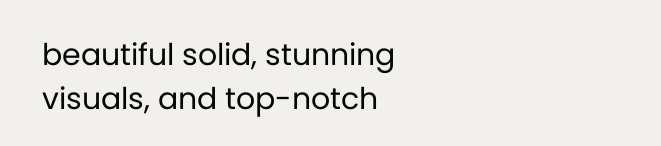beautiful solid, stunning visuals, and top-notch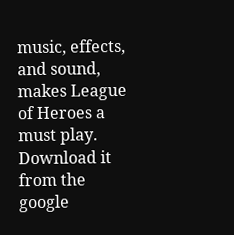music, effects, and sound, makes League of Heroes a must play. Download it from the google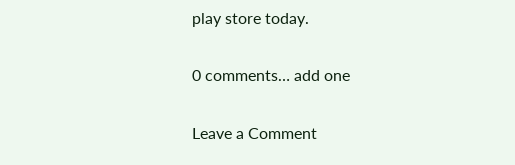play store today.

0 comments… add one

Leave a Comment